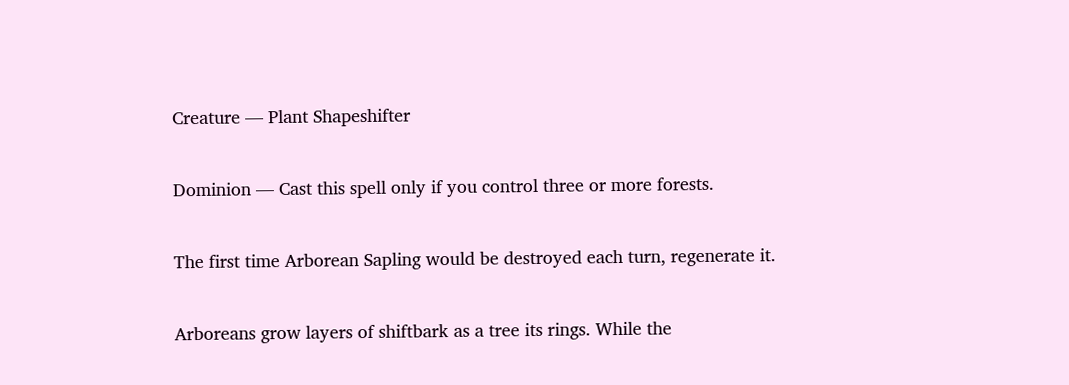Creature — Plant Shapeshifter

Dominion — Cast this spell only if you control three or more forests.

The first time Arborean Sapling would be destroyed each turn, regenerate it.

Arboreans grow layers of shiftbark as a tree its rings. While the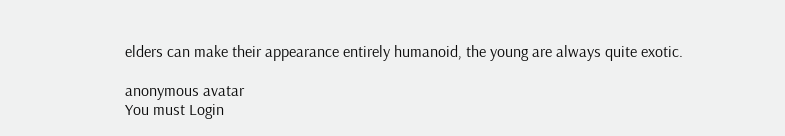elders can make their appearance entirely humanoid, the young are always quite exotic.

anonymous avatar
You must Login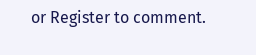or Register to comment.